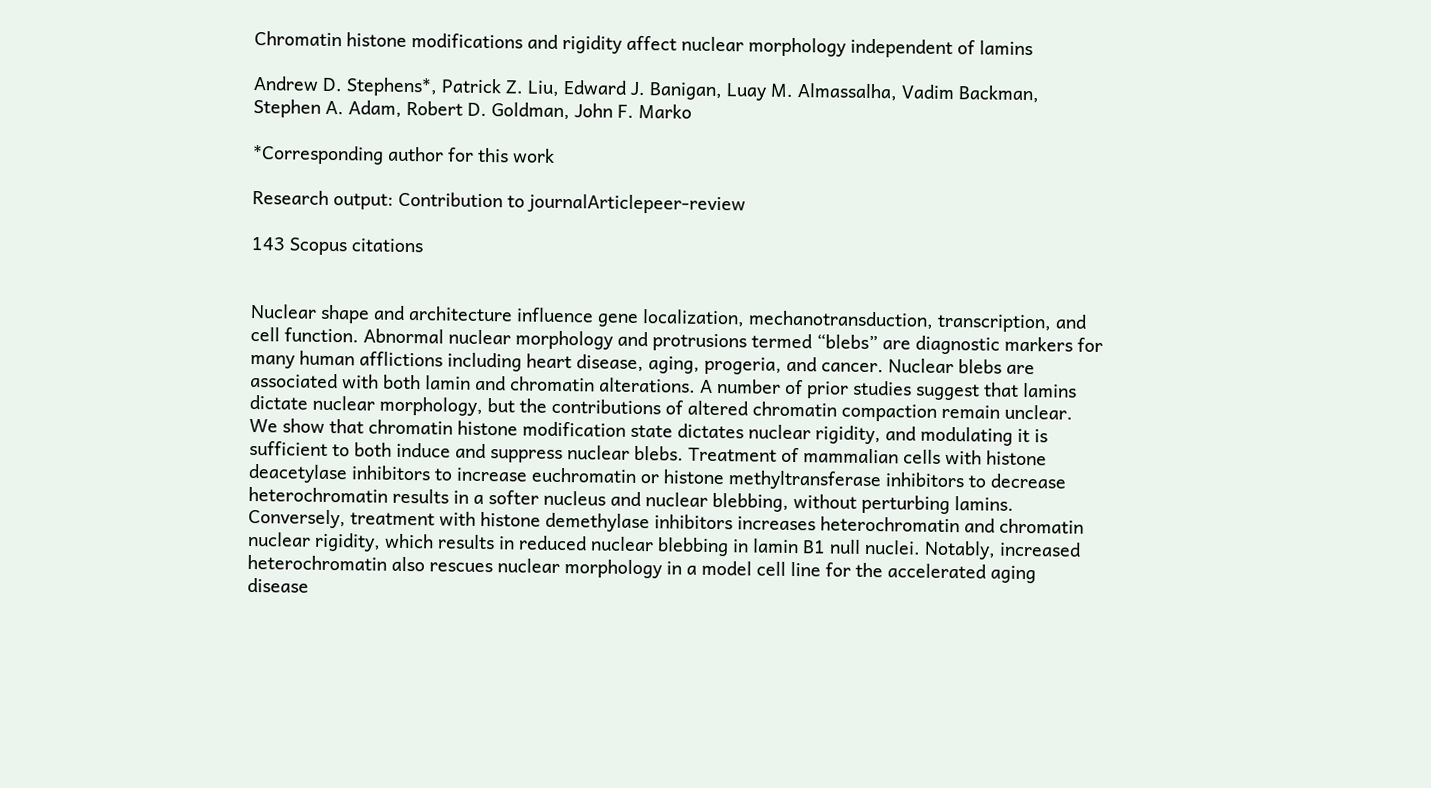Chromatin histone modifications and rigidity affect nuclear morphology independent of lamins

Andrew D. Stephens*, Patrick Z. Liu, Edward J. Banigan, Luay M. Almassalha, Vadim Backman, Stephen A. Adam, Robert D. Goldman, John F. Marko

*Corresponding author for this work

Research output: Contribution to journalArticlepeer-review

143 Scopus citations


Nuclear shape and architecture influence gene localization, mechanotransduction, transcription, and cell function. Abnormal nuclear morphology and protrusions termed “blebs” are diagnostic markers for many human afflictions including heart disease, aging, progeria, and cancer. Nuclear blebs are associated with both lamin and chromatin alterations. A number of prior studies suggest that lamins dictate nuclear morphology, but the contributions of altered chromatin compaction remain unclear. We show that chromatin histone modification state dictates nuclear rigidity, and modulating it is sufficient to both induce and suppress nuclear blebs. Treatment of mammalian cells with histone deacetylase inhibitors to increase euchromatin or histone methyltransferase inhibitors to decrease heterochromatin results in a softer nucleus and nuclear blebbing, without perturbing lamins. Conversely, treatment with histone demethylase inhibitors increases heterochromatin and chromatin nuclear rigidity, which results in reduced nuclear blebbing in lamin B1 null nuclei. Notably, increased heterochromatin also rescues nuclear morphology in a model cell line for the accelerated aging disease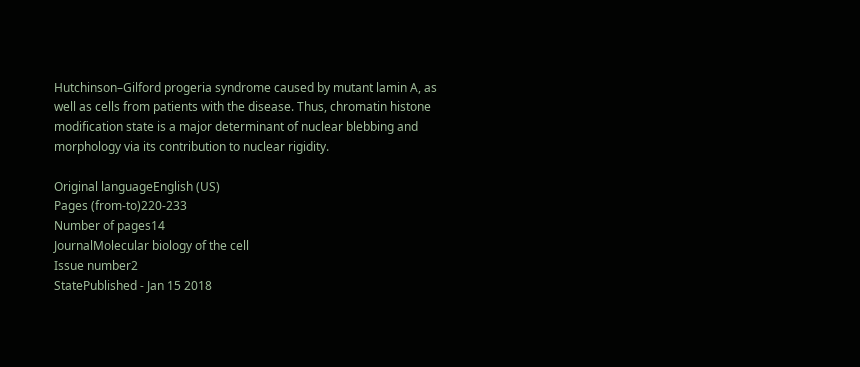Hutchinson–Gilford progeria syndrome caused by mutant lamin A, as well as cells from patients with the disease. Thus, chromatin histone modification state is a major determinant of nuclear blebbing and morphology via its contribution to nuclear rigidity.

Original languageEnglish (US)
Pages (from-to)220-233
Number of pages14
JournalMolecular biology of the cell
Issue number2
StatePublished - Jan 15 2018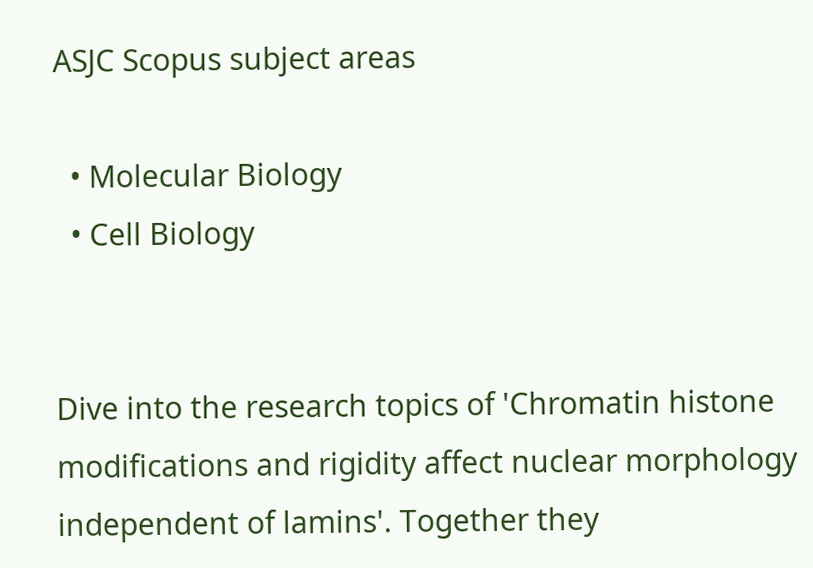ASJC Scopus subject areas

  • Molecular Biology
  • Cell Biology


Dive into the research topics of 'Chromatin histone modifications and rigidity affect nuclear morphology independent of lamins'. Together they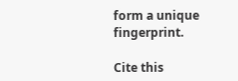form a unique fingerprint.

Cite this